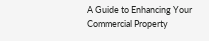A Guide to Enhancing Your Commercial Property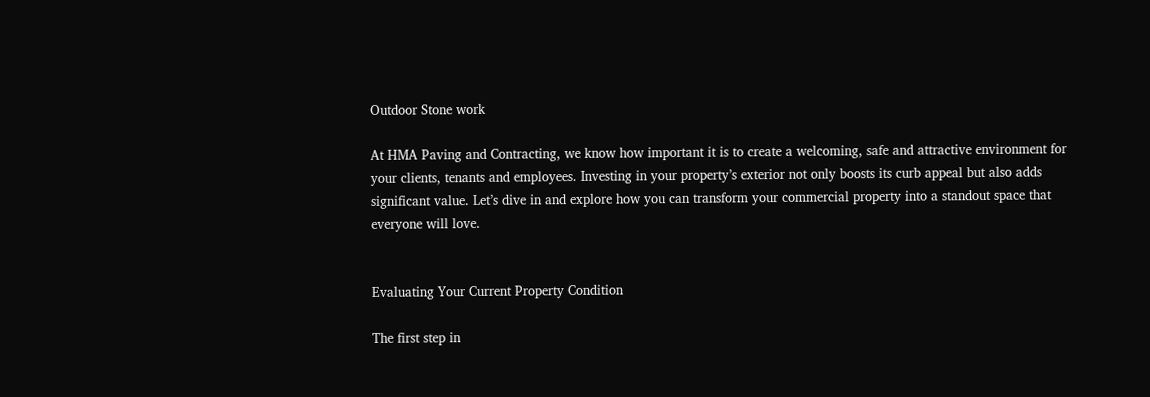Outdoor Stone work

At HMA Paving and Contracting, we know how important it is to create a welcoming, safe and attractive environment for your clients, tenants and employees. Investing in your property’s exterior not only boosts its curb appeal but also adds significant value. Let’s dive in and explore how you can transform your commercial property into a standout space that everyone will love.


Evaluating Your Current Property Condition

The first step in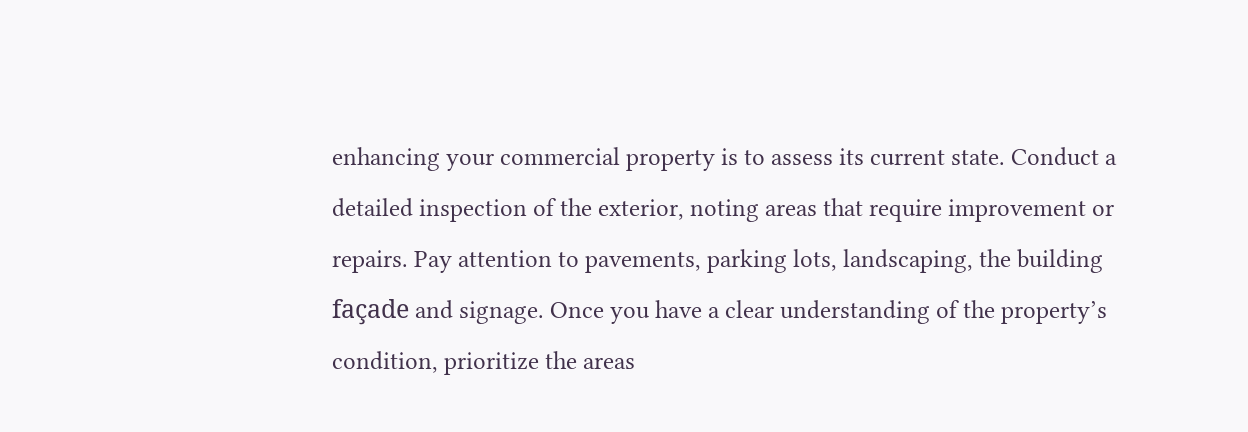enhancing your commercial property is to assess its current state. Conduct a detailed inspection of the exterior, noting areas that require improvement or repairs. Pay attention to pavements, parking lots, landscaping, the building façade and signage. Once you have a clear understanding of the property’s condition, prioritize the areas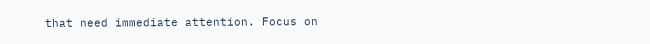that need immediate attention. Focus on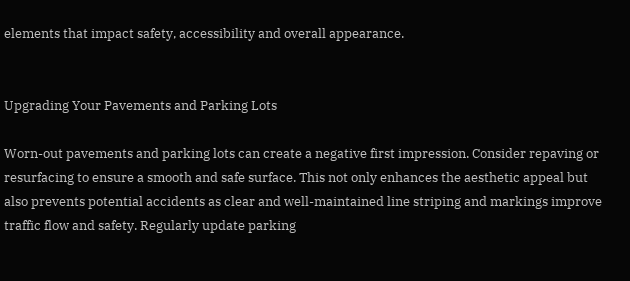elements that impact safety, accessibility and overall appearance.


Upgrading Your Pavements and Parking Lots

Worn-out pavements and parking lots can create a negative first impression. Consider repaving or resurfacing to ensure a smooth and safe surface. This not only enhances the aesthetic appeal but also prevents potential accidents as clear and well-maintained line striping and markings improve traffic flow and safety. Regularly update parking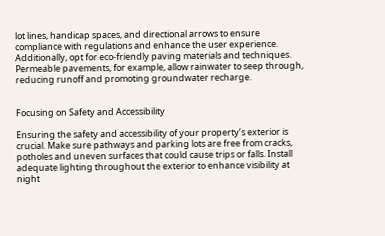lot lines, handicap spaces, and directional arrows to ensure compliance with regulations and enhance the user experience. Additionally, opt for eco-friendly paving materials and techniques. Permeable pavements, for example, allow rainwater to seep through, reducing runoff and promoting groundwater recharge.


Focusing on Safety and Accessibility

Ensuring the safety and accessibility of your property’s exterior is crucial. Make sure pathways and parking lots are free from cracks, potholes and uneven surfaces that could cause trips or falls. Install adequate lighting throughout the exterior to enhance visibility at night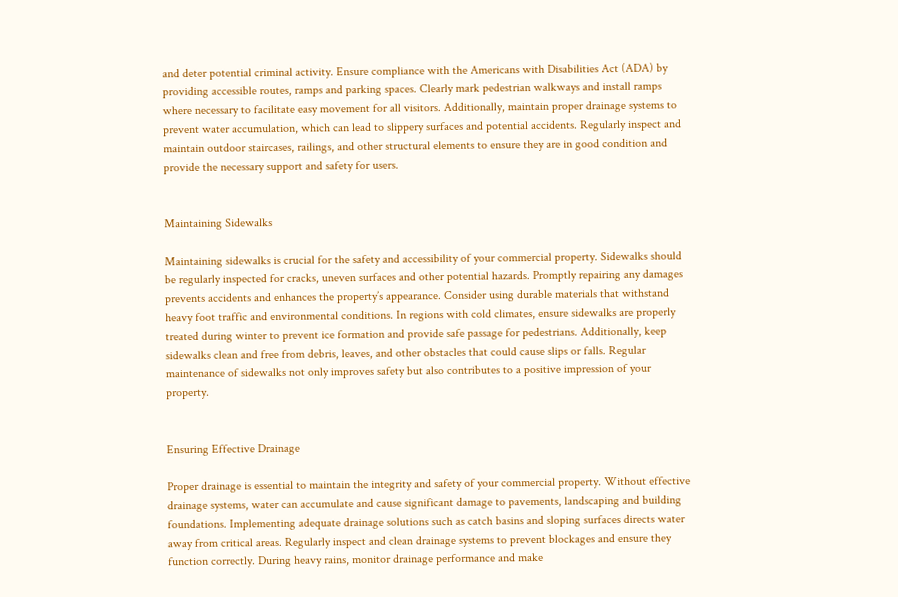and deter potential criminal activity. Ensure compliance with the Americans with Disabilities Act (ADA) by providing accessible routes, ramps and parking spaces. Clearly mark pedestrian walkways and install ramps where necessary to facilitate easy movement for all visitors. Additionally, maintain proper drainage systems to prevent water accumulation, which can lead to slippery surfaces and potential accidents. Regularly inspect and maintain outdoor staircases, railings, and other structural elements to ensure they are in good condition and provide the necessary support and safety for users.


Maintaining Sidewalks

Maintaining sidewalks is crucial for the safety and accessibility of your commercial property. Sidewalks should be regularly inspected for cracks, uneven surfaces and other potential hazards. Promptly repairing any damages prevents accidents and enhances the property’s appearance. Consider using durable materials that withstand heavy foot traffic and environmental conditions. In regions with cold climates, ensure sidewalks are properly treated during winter to prevent ice formation and provide safe passage for pedestrians. Additionally, keep sidewalks clean and free from debris, leaves, and other obstacles that could cause slips or falls. Regular maintenance of sidewalks not only improves safety but also contributes to a positive impression of your property.


Ensuring Effective Drainage

Proper drainage is essential to maintain the integrity and safety of your commercial property. Without effective drainage systems, water can accumulate and cause significant damage to pavements, landscaping and building foundations. Implementing adequate drainage solutions such as catch basins and sloping surfaces directs water away from critical areas. Regularly inspect and clean drainage systems to prevent blockages and ensure they function correctly. During heavy rains, monitor drainage performance and make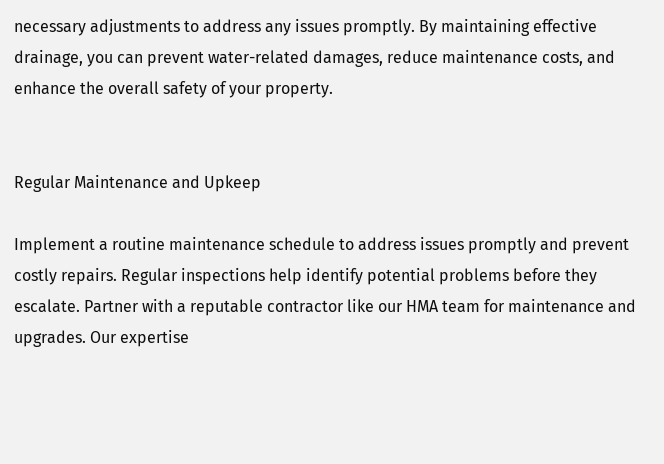necessary adjustments to address any issues promptly. By maintaining effective drainage, you can prevent water-related damages, reduce maintenance costs, and enhance the overall safety of your property.


Regular Maintenance and Upkeep

Implement a routine maintenance schedule to address issues promptly and prevent costly repairs. Regular inspections help identify potential problems before they escalate. Partner with a reputable contractor like our HMA team for maintenance and upgrades. Our expertise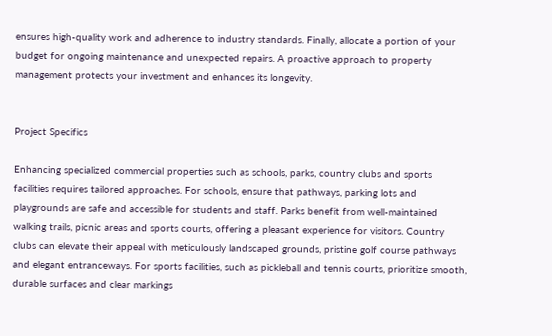ensures high-quality work and adherence to industry standards. Finally, allocate a portion of your budget for ongoing maintenance and unexpected repairs. A proactive approach to property management protects your investment and enhances its longevity.


Project Specifics

Enhancing specialized commercial properties such as schools, parks, country clubs and sports facilities requires tailored approaches. For schools, ensure that pathways, parking lots and playgrounds are safe and accessible for students and staff. Parks benefit from well-maintained walking trails, picnic areas and sports courts, offering a pleasant experience for visitors. Country clubs can elevate their appeal with meticulously landscaped grounds, pristine golf course pathways and elegant entranceways. For sports facilities, such as pickleball and tennis courts, prioritize smooth, durable surfaces and clear markings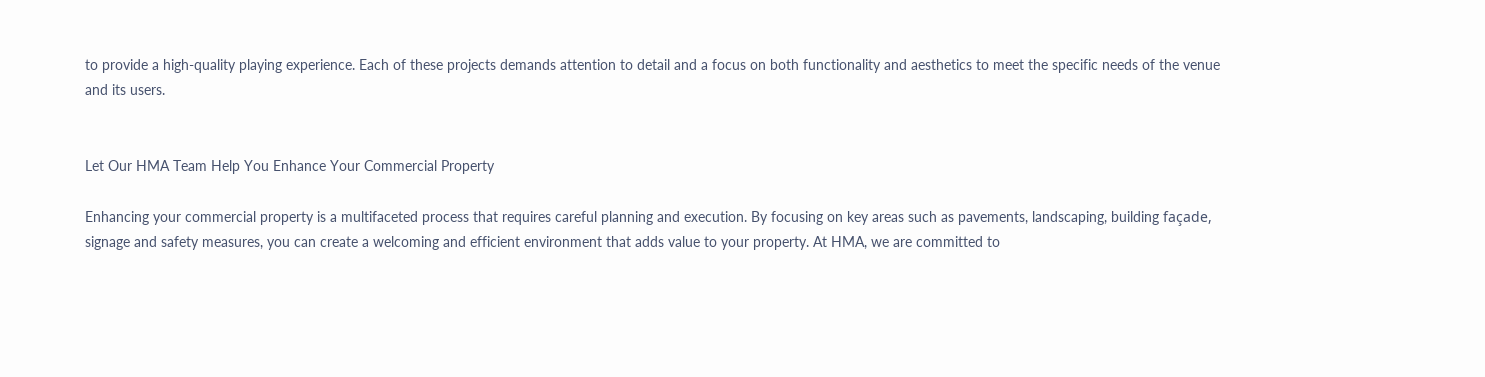to provide a high-quality playing experience. Each of these projects demands attention to detail and a focus on both functionality and aesthetics to meet the specific needs of the venue and its users.


Let Our HMA Team Help You Enhance Your Commercial Property

Enhancing your commercial property is a multifaceted process that requires careful planning and execution. By focusing on key areas such as pavements, landscaping, building façade, signage and safety measures, you can create a welcoming and efficient environment that adds value to your property. At HMA, we are committed to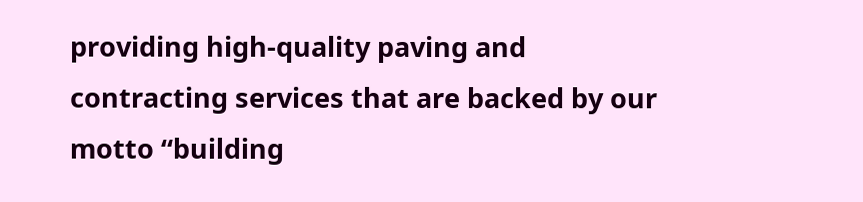providing high-quality paving and contracting services that are backed by our motto “building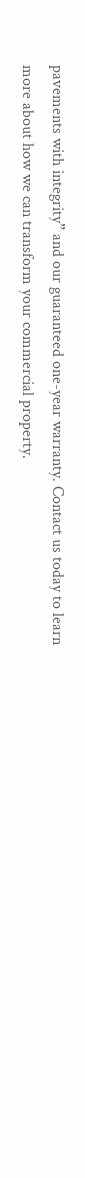pavements with integrity” and our guaranteed one-year warranty. Contact us today to learn more about how we can transform your commercial property.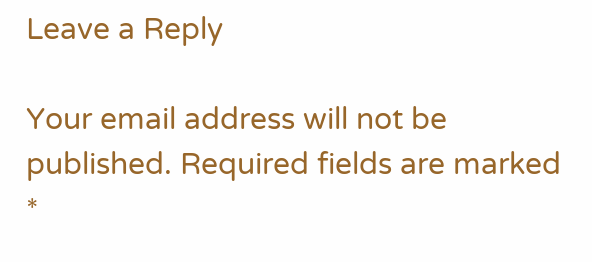Leave a Reply

Your email address will not be published. Required fields are marked *